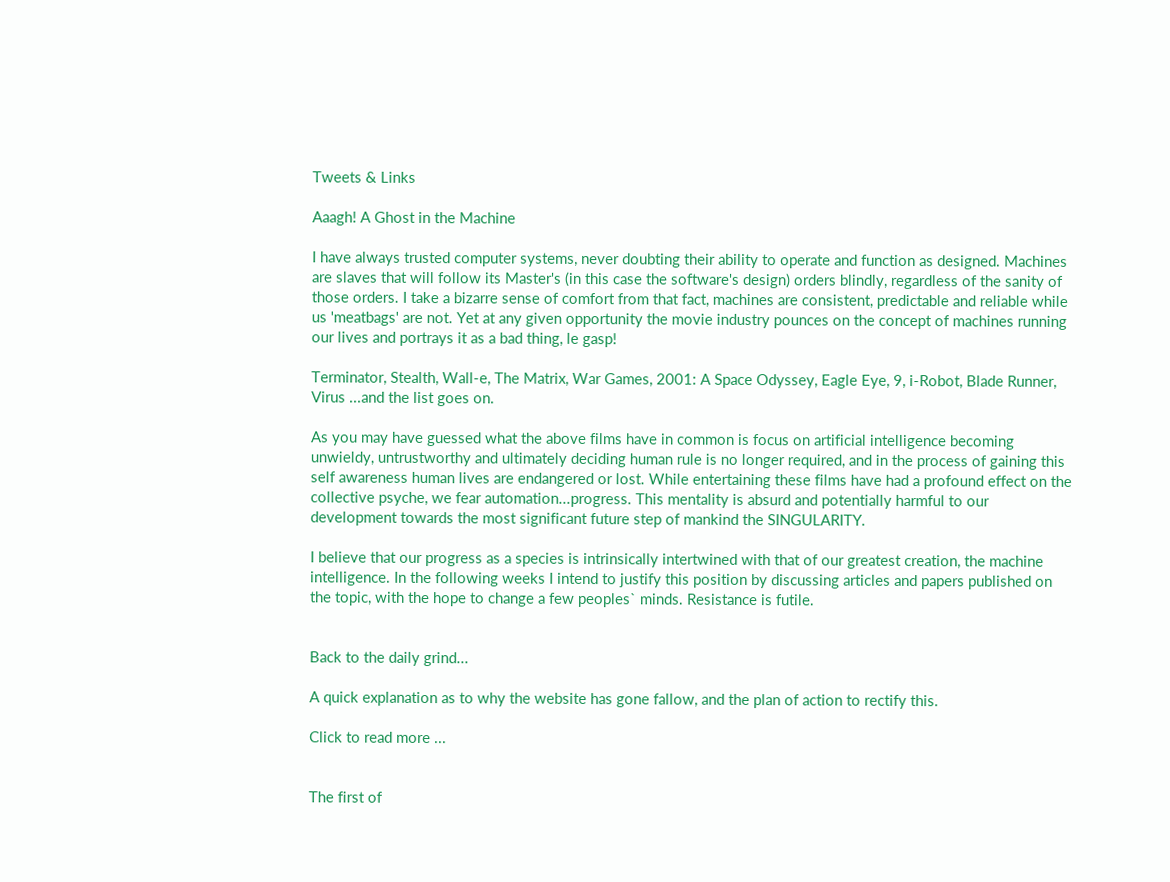Tweets & Links

Aaagh! A Ghost in the Machine

I have always trusted computer systems, never doubting their ability to operate and function as designed. Machines are slaves that will follow its Master's (in this case the software's design) orders blindly, regardless of the sanity of those orders. I take a bizarre sense of comfort from that fact, machines are consistent, predictable and reliable while us 'meatbags' are not. Yet at any given opportunity the movie industry pounces on the concept of machines running our lives and portrays it as a bad thing, le gasp!

Terminator, Stealth, Wall-e, The Matrix, War Games, 2001: A Space Odyssey, Eagle Eye, 9, i-Robot, Blade Runner, Virus ...and the list goes on.

As you may have guessed what the above films have in common is focus on artificial intelligence becoming unwieldy, untrustworthy and ultimately deciding human rule is no longer required, and in the process of gaining this self awareness human lives are endangered or lost. While entertaining these films have had a profound effect on the collective psyche, we fear automation...progress. This mentality is absurd and potentially harmful to our development towards the most significant future step of mankind the SINGULARITY.

I believe that our progress as a species is intrinsically intertwined with that of our greatest creation, the machine intelligence. In the following weeks I intend to justify this position by discussing articles and papers published on the topic, with the hope to change a few peoples` minds. Resistance is futile.


Back to the daily grind...

A quick explanation as to why the website has gone fallow, and the plan of action to rectify this.

Click to read more ...


The first of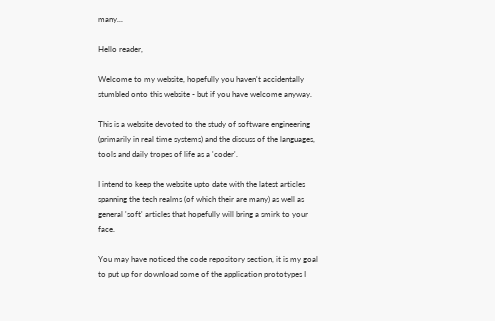many...

Hello reader,

Welcome to my website, hopefully you haven't accidentally stumbled onto this website - but if you have welcome anyway.

This is a website devoted to the study of software engineering (primarily in real time systems) and the discuss of the languages, tools and daily tropes of life as a 'coder'.

I intend to keep the website upto date with the latest articles spanning the tech realms (of which their are many) as well as general 'soft' articles that hopefully will bring a smirk to your face.

You may have noticed the code repository section, it is my goal to put up for download some of the application prototypes I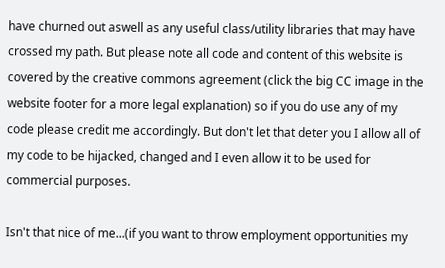have churned out aswell as any useful class/utility libraries that may have crossed my path. But please note all code and content of this website is covered by the creative commons agreement (click the big CC image in the website footer for a more legal explanation) so if you do use any of my code please credit me accordingly. But don't let that deter you I allow all of my code to be hijacked, changed and I even allow it to be used for commercial purposes.

Isn't that nice of me...(if you want to throw employment opportunities my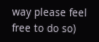way please feel free to do so)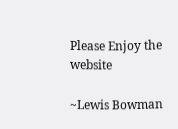Please Enjoy the website

~Lewis Bowman